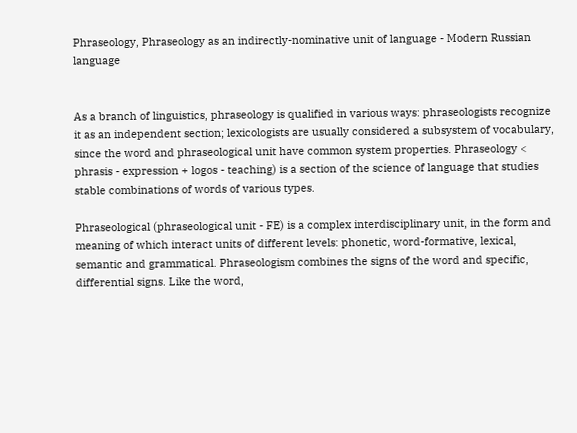Phraseology, Phraseology as an indirectly-nominative unit of language - Modern Russian language


As a branch of linguistics, phraseology is qualified in various ways: phraseologists recognize it as an independent section; lexicologists are usually considered a subsystem of vocabulary, since the word and phraseological unit have common system properties. Phraseology < phrasis - expression + logos - teaching) is a section of the science of language that studies stable combinations of words of various types.

Phraseological (phraseological unit - FE) is a complex interdisciplinary unit, in the form and meaning of which interact units of different levels: phonetic, word-formative, lexical, semantic and grammatical. Phraseologism combines the signs of the word and specific, differential signs. Like the word,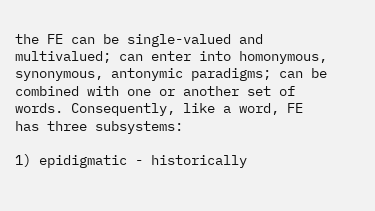the FE can be single-valued and multivalued; can enter into homonymous, synonymous, antonymic paradigms; can be combined with one or another set of words. Consequently, like a word, FE has three subsystems:

1) epidigmatic - historically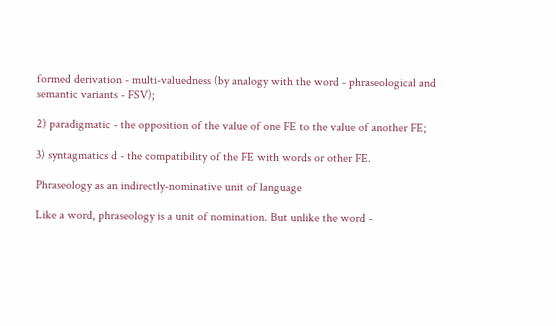formed derivation - multi-valuedness (by analogy with the word - phraseological and semantic variants - FSV);

2) paradigmatic - the opposition of the value of one FE to the value of another FE;

3) syntagmatics d - the compatibility of the FE with words or other FE.

Phraseology as an indirectly-nominative unit of language

Like a word, phraseology is a unit of nomination. But unlike the word -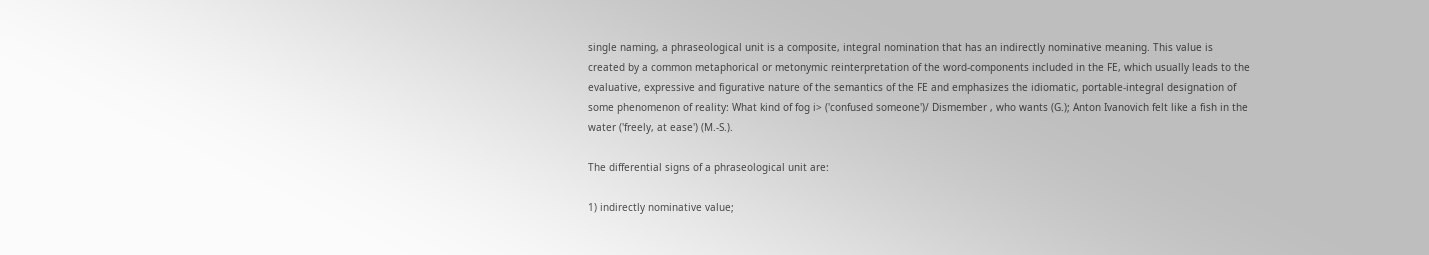single naming, a phraseological unit is a composite, integral nomination that has an indirectly nominative meaning. This value is created by a common metaphorical or metonymic reinterpretation of the word-components included in the FE, which usually leads to the evaluative, expressive and figurative nature of the semantics of the FE and emphasizes the idiomatic, portable-integral designation of some phenomenon of reality: What kind of fog i> ('confused someone')/ Dismember , who wants (G.); Anton Ivanovich felt like a fish in the water ('freely, at ease') (M.-S.).

The differential signs of a phraseological unit are:

1) indirectly nominative value;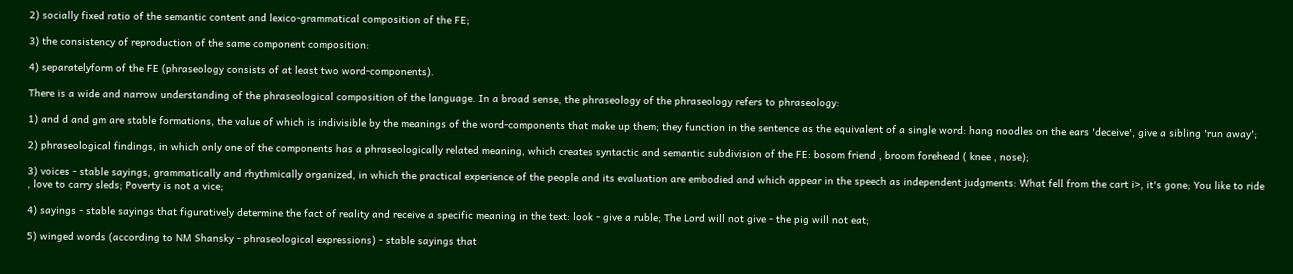2) socially fixed ratio of the semantic content and lexico-grammatical composition of the FE;

3) the consistency of reproduction of the same component composition:

4) separatelyform of the FE (phraseology consists of at least two word-components).

There is a wide and narrow understanding of the phraseological composition of the language. In a broad sense, the phraseology of the phraseology refers to phraseology:

1) and d and gm are stable formations, the value of which is indivisible by the meanings of the word-components that make up them; they function in the sentence as the equivalent of a single word: hang noodles on the ears 'deceive', give a sibling 'run away';

2) phraseological findings, in which only one of the components has a phraseologically related meaning, which creates syntactic and semantic subdivision of the FE: bosom friend , broom forehead ( knee , nose);

3) voices - stable sayings, grammatically and rhythmically organized, in which the practical experience of the people and its evaluation are embodied and which appear in the speech as independent judgments: What fell from the cart i>, it's gone; You like to ride , love to carry sleds; Poverty is not a vice;

4) sayings - stable sayings that figuratively determine the fact of reality and receive a specific meaning in the text: look - give a ruble; The Lord will not give - the pig will not eat;

5) winged words (according to NM Shansky - phraseological expressions) - stable sayings that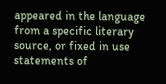appeared in the language from a specific literary source, or fixed in use statements of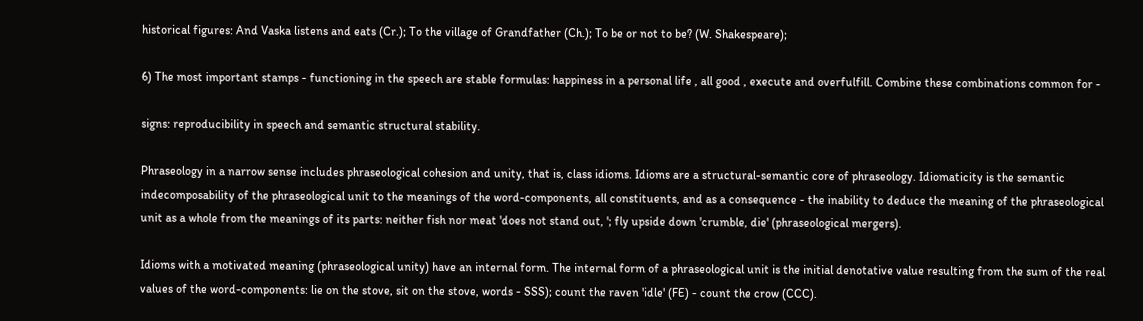historical figures: And Vaska listens and eats (Cr.); To the village of Grandfather (Ch.); To be or not to be? (W. Shakespeare);

6) The most important stamps - functioning in the speech are stable formulas: happiness in a personal life , all good , execute and overfulfill. Combine these combinations common for -

signs: reproducibility in speech and semantic structural stability.

Phraseology in a narrow sense includes phraseological cohesion and unity, that is, class idioms. Idioms are a structural-semantic core of phraseology. Idiomaticity is the semantic indecomposability of the phraseological unit to the meanings of the word-components, all constituents, and as a consequence - the inability to deduce the meaning of the phraseological unit as a whole from the meanings of its parts: neither fish nor meat 'does not stand out, '; fly upside down 'crumble, die' (phraseological mergers).

Idioms with a motivated meaning (phraseological unity) have an internal form. The internal form of a phraseological unit is the initial denotative value resulting from the sum of the real values of the word-components: lie on the stove, sit on the stove, words - SSS); count the raven 'idle' (FE) - count the crow (CCC).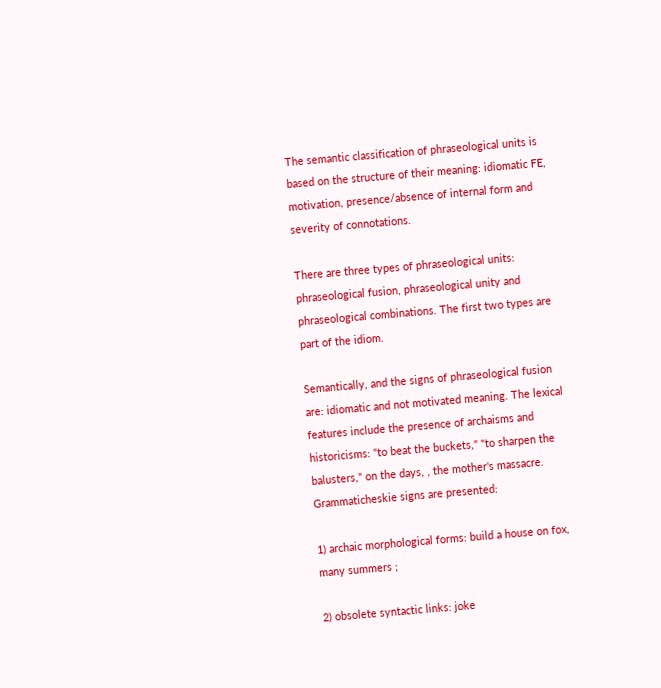The semantic classification of phraseological units is based on the structure of their meaning: idiomatic FE, motivation, presence/absence of internal form and severity of connotations.

There are three types of phraseological units: phraseological fusion, phraseological unity and phraseological combinations. The first two types are part of the idiom.

Semantically, and the signs of phraseological fusion are: idiomatic and not motivated meaning. The lexical features include the presence of archaisms and historicisms: "to beat the buckets," "to sharpen the balusters," on the days, , the mother's massacre. Grammaticheskie signs are presented:

1) archaic morphological forms: build a house on fox, many summers ;

2) obsolete syntactic links: joke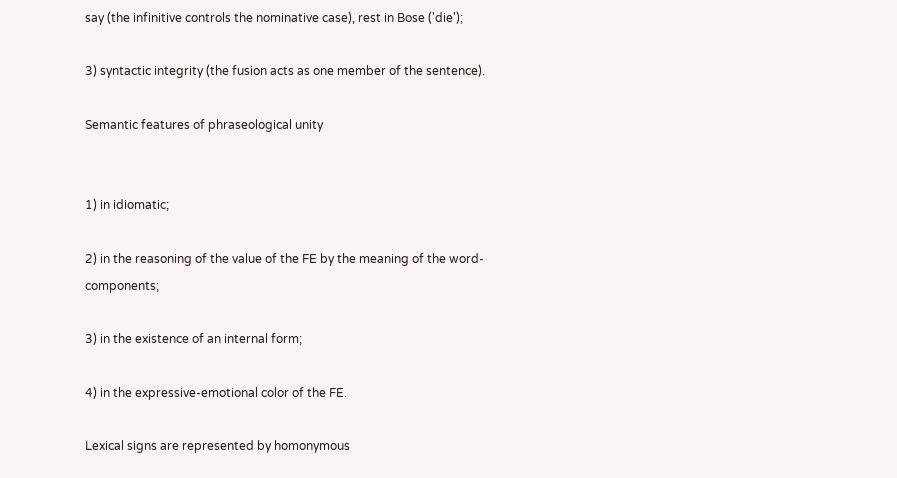say (the infinitive controls the nominative case), rest in Bose ('die');

3) syntactic integrity (the fusion acts as one member of the sentence).

Semantic features of phraseological unity


1) in idiomatic;

2) in the reasoning of the value of the FE by the meaning of the word-components;

3) in the existence of an internal form;

4) in the expressive-emotional color of the FE.

Lexical signs are represented by homonymous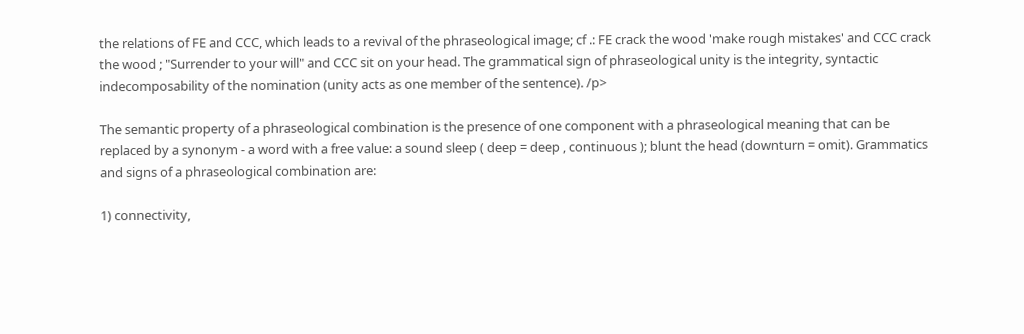the relations of FE and CCC, which leads to a revival of the phraseological image; cf .: FE crack the wood 'make rough mistakes' and CCC crack the wood ; "Surrender to your will" and CCC sit on your head. The grammatical sign of phraseological unity is the integrity, syntactic indecomposability of the nomination (unity acts as one member of the sentence). /p>

The semantic property of a phraseological combination is the presence of one component with a phraseological meaning that can be replaced by a synonym - a word with a free value: a sound sleep ( deep = deep , continuous ); blunt the head (downturn = omit). Grammatics and signs of a phraseological combination are:

1) connectivity,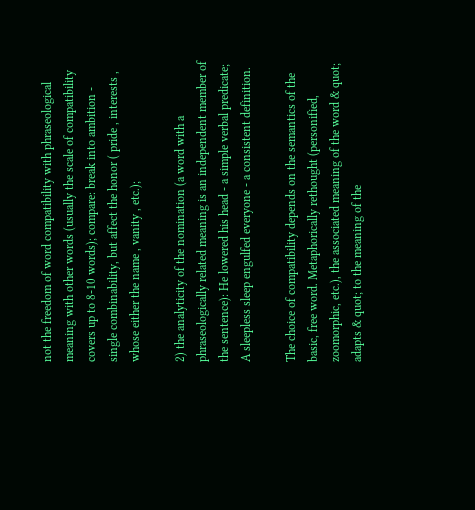not the freedom of word compatibility with phraseological meaning with other words (usually the scale of compatibility covers up to 8-10 words); compare: break into ambition - single combinability, but affect the honor ( pride , interests , whose either the name , vanity , etc.);

2) the analyticity of the nomination (a word with a phraseologically related meaning is an independent member of the sentence): He lowered his head - a simple verbal predicate; A sleepless sleep engulfed everyone - a consistent definition.

The choice of compatibility depends on the semantics of the basic, free word. Metaphorically rethought (personified, zoomorphic, etc.), the associated meaning of the word & quot; adapts & quot; to the meaning of the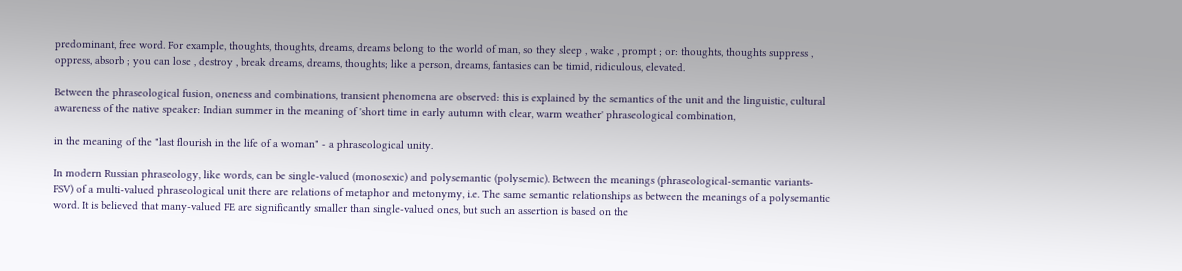predominant, free word. For example, thoughts, thoughts, dreams, dreams belong to the world of man, so they sleep , wake , prompt ; or: thoughts, thoughts suppress , oppress, absorb ; you can lose , destroy , break dreams, dreams, thoughts; like a person, dreams, fantasies can be timid, ridiculous, elevated.

Between the phraseological fusion, oneness and combinations, transient phenomena are observed: this is explained by the semantics of the unit and the linguistic, cultural awareness of the native speaker: Indian summer in the meaning of 'short time in early autumn with clear, warm weather' phraseological combination,

in the meaning of the "last flourish in the life of a woman" - a phraseological unity.

In modern Russian phraseology, like words, can be single-valued (monosexic) and polysemantic (polysemic). Between the meanings (phraseological-semantic variants-FSV) of a multi-valued phraseological unit there are relations of metaphor and metonymy, i.e. The same semantic relationships as between the meanings of a polysemantic word. It is believed that many-valued FE are significantly smaller than single-valued ones, but such an assertion is based on the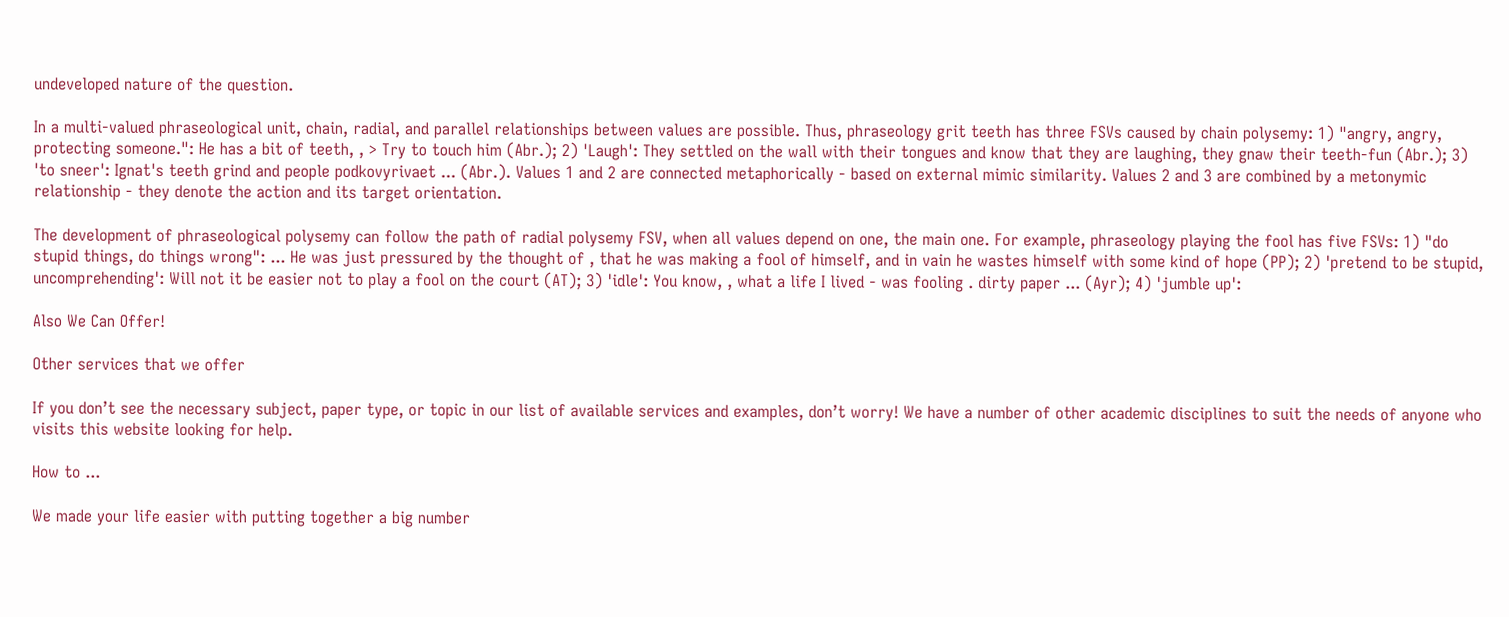undeveloped nature of the question.

In a multi-valued phraseological unit, chain, radial, and parallel relationships between values are possible. Thus, phraseology grit teeth has three FSVs caused by chain polysemy: 1) "angry, angry, protecting someone.": He has a bit of teeth, , > Try to touch him (Abr.); 2) 'Laugh': They settled on the wall with their tongues and know that they are laughing, they gnaw their teeth-fun (Abr.); 3) 'to sneer': Ignat's teeth grind and people podkovyrivaet ... (Abr.). Values 1 and 2 are connected metaphorically - based on external mimic similarity. Values 2 and 3 are combined by a metonymic relationship - they denote the action and its target orientation.

The development of phraseological polysemy can follow the path of radial polysemy FSV, when all values depend on one, the main one. For example, phraseology playing the fool has five FSVs: 1) "do stupid things, do things wrong": ... He was just pressured by the thought of , that he was making a fool of himself, and in vain he wastes himself with some kind of hope (PP); 2) 'pretend to be stupid, uncomprehending': Will not it be easier not to play a fool on the court (AT); 3) 'idle': You know, , what a life I lived - was fooling . dirty paper ... (Ayr); 4) 'jumble up':

Also We Can Offer!

Other services that we offer

If you don’t see the necessary subject, paper type, or topic in our list of available services and examples, don’t worry! We have a number of other academic disciplines to suit the needs of anyone who visits this website looking for help.

How to ...

We made your life easier with putting together a big number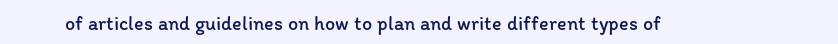of articles and guidelines on how to plan and write different types of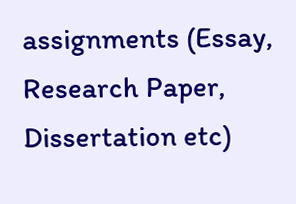assignments (Essay, Research Paper, Dissertation etc)